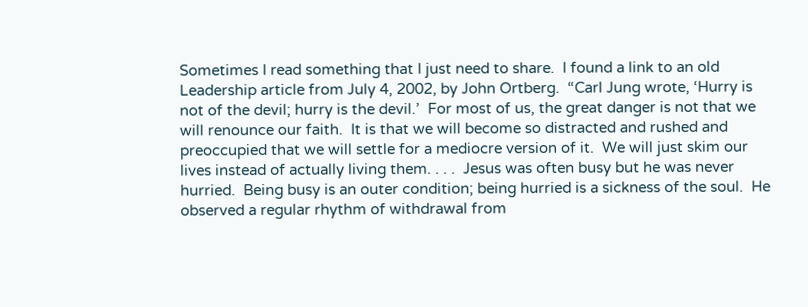Sometimes I read something that I just need to share.  I found a link to an old Leadership article from July 4, 2002, by John Ortberg.  “Carl Jung wrote, ‘Hurry is not of the devil; hurry is the devil.’  For most of us, the great danger is not that we will renounce our faith.  It is that we will become so distracted and rushed and preoccupied that we will settle for a mediocre version of it.  We will just skim our lives instead of actually living them. . . .  Jesus was often busy but he was never hurried.  Being busy is an outer condition; being hurried is a sickness of the soul.  He observed a regular rhythm of withdrawal from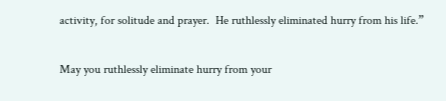activity, for solitude and prayer.  He ruthlessly eliminated hurry from his life.”

May you ruthlessly eliminate hurry from your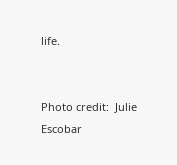life.


Photo credit:  Julie Escobar